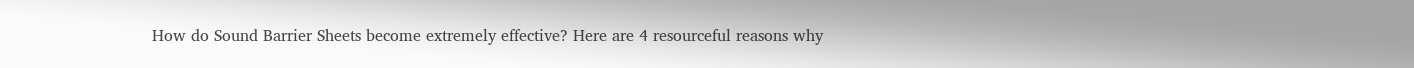How do Sound Barrier Sheets become extremely effective? Here are 4 resourceful reasons why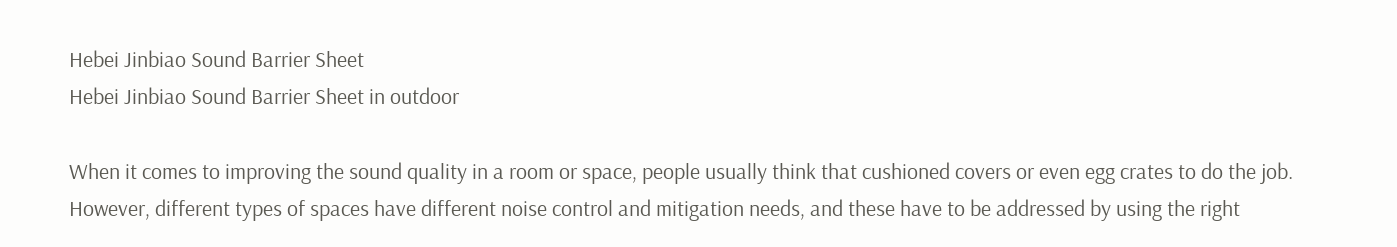Hebei Jinbiao Sound Barrier Sheet
Hebei Jinbiao Sound Barrier Sheet in outdoor

When it comes to improving the sound quality in a room or space, people usually think that cushioned covers or even egg crates to do the job. However, different types of spaces have different noise control and mitigation needs, and these have to be addressed by using the right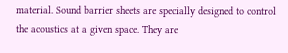material. Sound barrier sheets are specially designed to control the acoustics at a given space. They are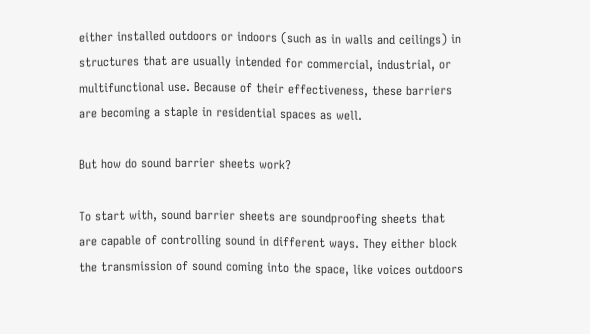either installed outdoors or indoors (such as in walls and ceilings) in structures that are usually intended for commercial, industrial, or multifunctional use. Because of their effectiveness, these barriers are becoming a staple in residential spaces as well.

But how do sound barrier sheets work?

To start with, sound barrier sheets are soundproofing sheets that are capable of controlling sound in different ways. They either block the transmission of sound coming into the space, like voices outdoors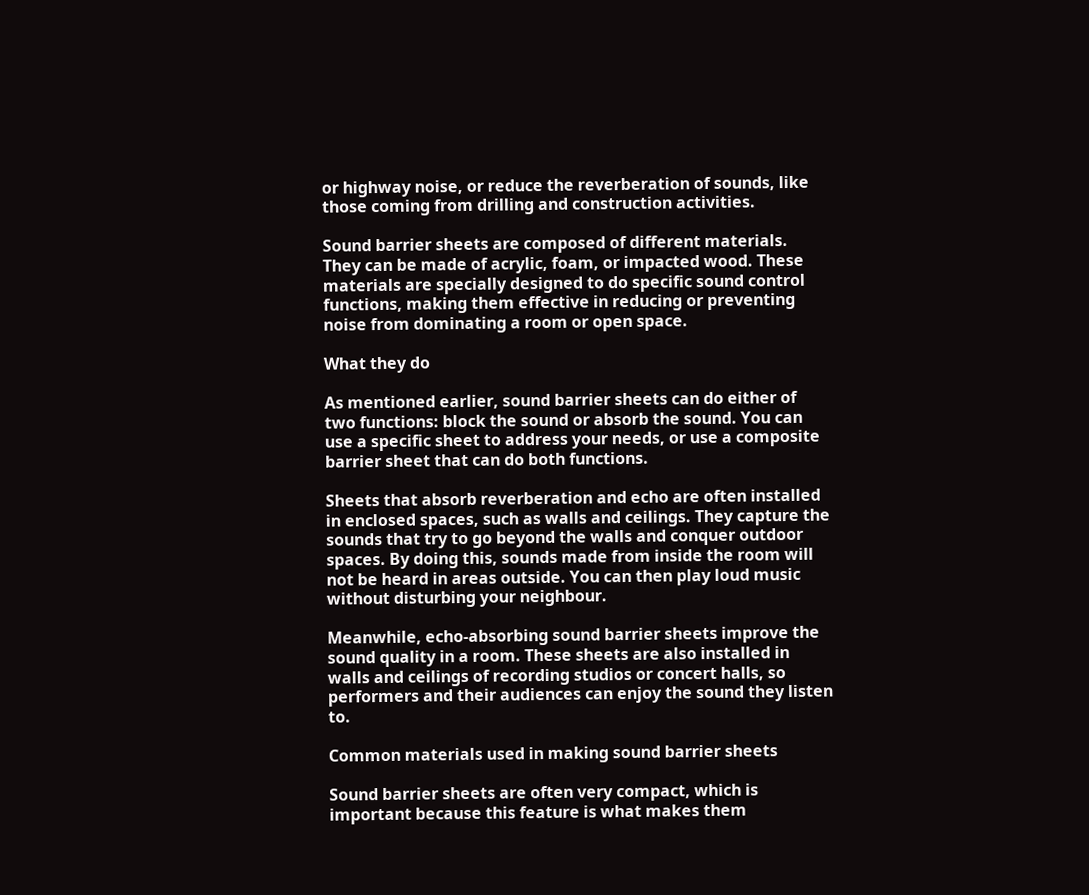or highway noise, or reduce the reverberation of sounds, like those coming from drilling and construction activities.

Sound barrier sheets are composed of different materials. They can be made of acrylic, foam, or impacted wood. These materials are specially designed to do specific sound control functions, making them effective in reducing or preventing noise from dominating a room or open space.

What they do

As mentioned earlier, sound barrier sheets can do either of two functions: block the sound or absorb the sound. You can use a specific sheet to address your needs, or use a composite barrier sheet that can do both functions.

Sheets that absorb reverberation and echo are often installed in enclosed spaces, such as walls and ceilings. They capture the sounds that try to go beyond the walls and conquer outdoor spaces. By doing this, sounds made from inside the room will not be heard in areas outside. You can then play loud music without disturbing your neighbour.

Meanwhile, echo-absorbing sound barrier sheets improve the sound quality in a room. These sheets are also installed in walls and ceilings of recording studios or concert halls, so performers and their audiences can enjoy the sound they listen to.

Common materials used in making sound barrier sheets

Sound barrier sheets are often very compact, which is important because this feature is what makes them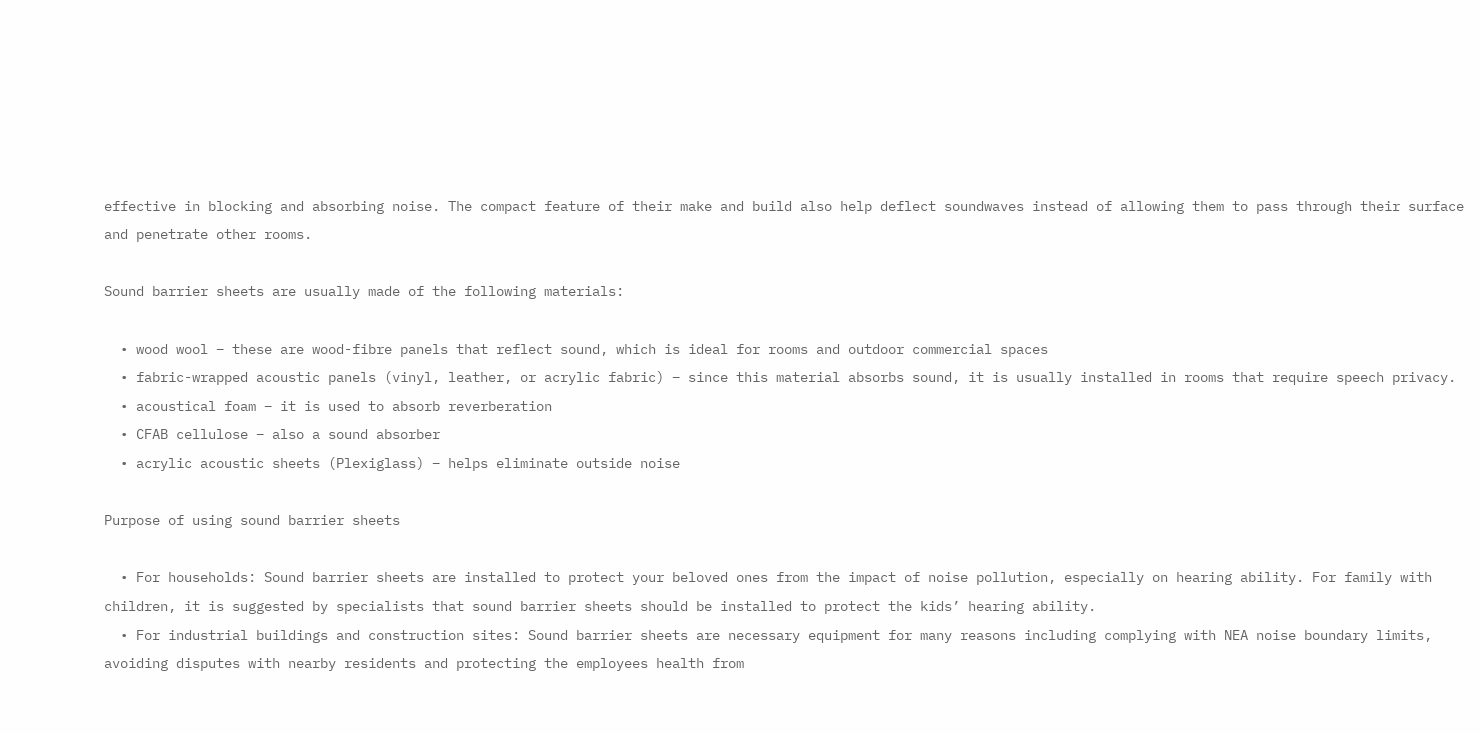effective in blocking and absorbing noise. The compact feature of their make and build also help deflect soundwaves instead of allowing them to pass through their surface and penetrate other rooms.

Sound barrier sheets are usually made of the following materials:

  • wood wool – these are wood-fibre panels that reflect sound, which is ideal for rooms and outdoor commercial spaces
  • fabric-wrapped acoustic panels (vinyl, leather, or acrylic fabric) – since this material absorbs sound, it is usually installed in rooms that require speech privacy.
  • acoustical foam – it is used to absorb reverberation
  • CFAB cellulose – also a sound absorber
  • acrylic acoustic sheets (Plexiglass) – helps eliminate outside noise

Purpose of using sound barrier sheets

  • For households: Sound barrier sheets are installed to protect your beloved ones from the impact of noise pollution, especially on hearing ability. For family with children, it is suggested by specialists that sound barrier sheets should be installed to protect the kids’ hearing ability.
  • For industrial buildings and construction sites: Sound barrier sheets are necessary equipment for many reasons including complying with NEA noise boundary limits, avoiding disputes with nearby residents and protecting the employees health from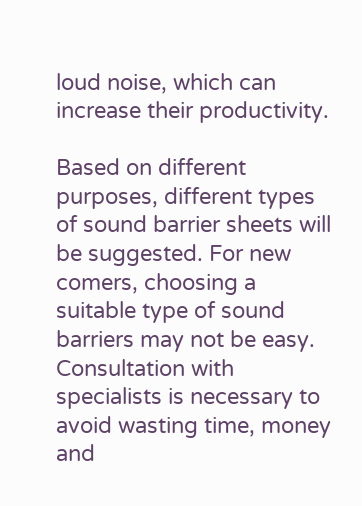loud noise, which can increase their productivity.

Based on different purposes, different types of sound barrier sheets will be suggested. For new comers, choosing a suitable type of sound barriers may not be easy. Consultation with specialists is necessary to avoid wasting time, money and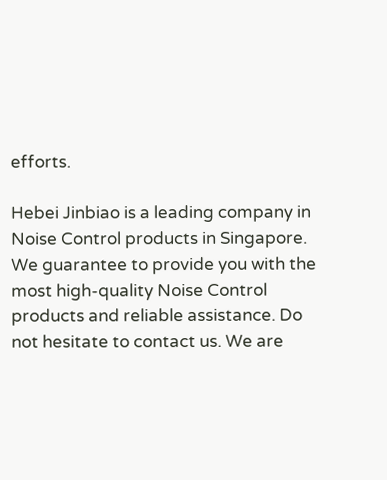efforts.

Hebei Jinbiao is a leading company in Noise Control products in Singapore. We guarantee to provide you with the most high-quality Noise Control products and reliable assistance. Do not hesitate to contact us. We are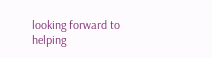looking forward to helping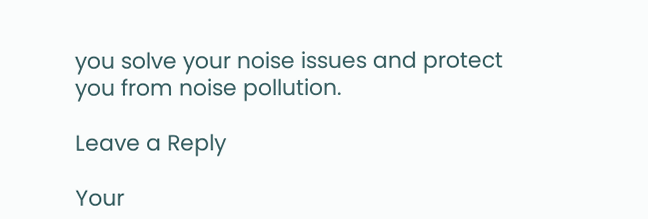you solve your noise issues and protect you from noise pollution.

Leave a Reply

Your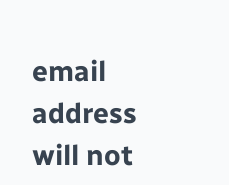email address will not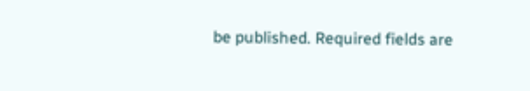be published. Required fields are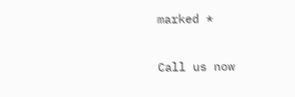marked *

Call us now